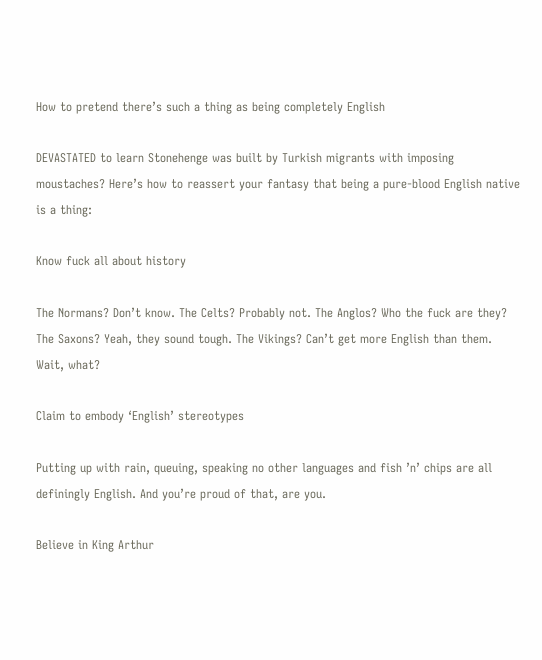How to pretend there’s such a thing as being completely English

DEVASTATED to learn Stonehenge was built by Turkish migrants with imposing moustaches? Here’s how to reassert your fantasy that being a pure-blood English native is a thing:

Know fuck all about history

The Normans? Don’t know. The Celts? Probably not. The Anglos? Who the fuck are they? The Saxons? Yeah, they sound tough. The Vikings? Can’t get more English than them. Wait, what?

Claim to embody ‘English’ stereotypes

Putting up with rain, queuing, speaking no other languages and fish ’n’ chips are all definingly English. And you’re proud of that, are you.

Believe in King Arthur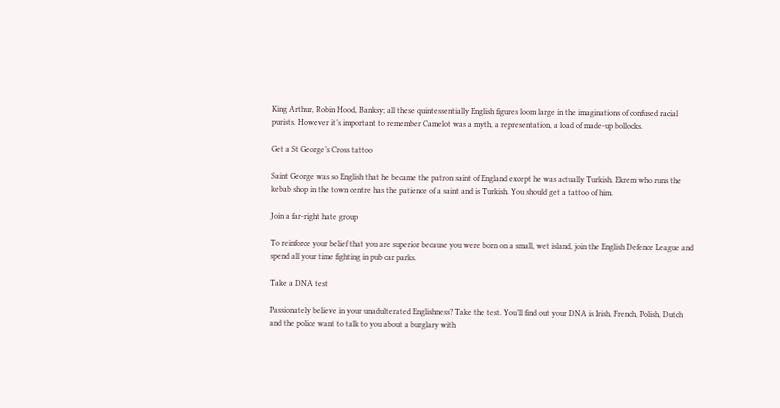King Arthur, Robin Hood, Banksy; all these quintessentially English figures loom large in the imaginations of confused racial purists. However it’s important to remember Camelot was a myth, a representation, a load of made-up bollocks.

Get a St George’s Cross tattoo

Saint George was so English that he became the patron saint of England except he was actually Turkish. Ekrem who runs the kebab shop in the town centre has the patience of a saint and is Turkish. You should get a tattoo of him.

Join a far-right hate group

To reinforce your belief that you are superior because you were born on a small, wet island, join the English Defence League and spend all your time fighting in pub car parks.

Take a DNA test

Passionately believe in your unadulterated Englishness? Take the test. You’ll find out your DNA is Irish, French, Polish, Dutch and the police want to talk to you about a burglary with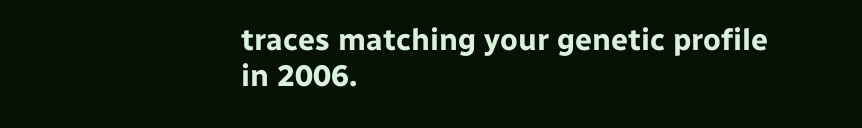traces matching your genetic profile in 2006.